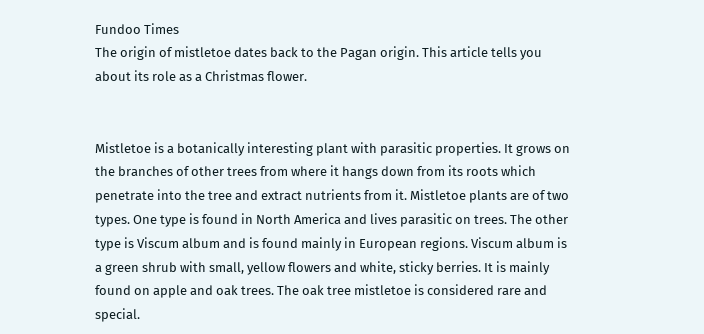Fundoo Times
The origin of mistletoe dates back to the Pagan origin. This article tells you about its role as a Christmas flower.


Mistletoe is a botanically interesting plant with parasitic properties. It grows on the branches of other trees from where it hangs down from its roots which penetrate into the tree and extract nutrients from it. Mistletoe plants are of two types. One type is found in North America and lives parasitic on trees. The other type is Viscum album and is found mainly in European regions. Viscum album is a green shrub with small, yellow flowers and white, sticky berries. It is mainly found on apple and oak trees. The oak tree mistletoe is considered rare and special.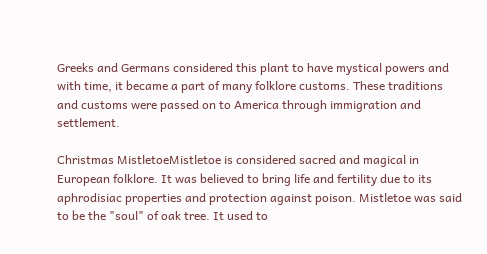Greeks and Germans considered this plant to have mystical powers and with time, it became a part of many folklore customs. These traditions and customs were passed on to America through immigration and settlement.

Christmas MistletoeMistletoe is considered sacred and magical in European folklore. It was believed to bring life and fertility due to its aphrodisiac properties and protection against poison. Mistletoe was said to be the "soul" of oak tree. It used to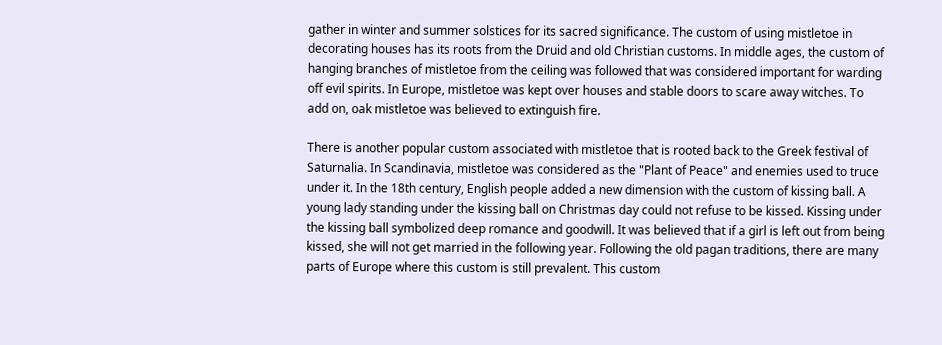gather in winter and summer solstices for its sacred significance. The custom of using mistletoe in decorating houses has its roots from the Druid and old Christian customs. In middle ages, the custom of hanging branches of mistletoe from the ceiling was followed that was considered important for warding off evil spirits. In Europe, mistletoe was kept over houses and stable doors to scare away witches. To add on, oak mistletoe was believed to extinguish fire.

There is another popular custom associated with mistletoe that is rooted back to the Greek festival of Saturnalia. In Scandinavia, mistletoe was considered as the "Plant of Peace" and enemies used to truce under it. In the 18th century, English people added a new dimension with the custom of kissing ball. A young lady standing under the kissing ball on Christmas day could not refuse to be kissed. Kissing under the kissing ball symbolized deep romance and goodwill. It was believed that if a girl is left out from being kissed, she will not get married in the following year. Following the old pagan traditions, there are many parts of Europe where this custom is still prevalent. This custom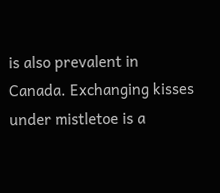is also prevalent in Canada. Exchanging kisses under mistletoe is a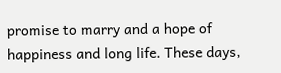promise to marry and a hope of happiness and long life. These days,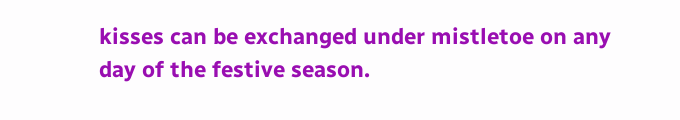kisses can be exchanged under mistletoe on any day of the festive season.